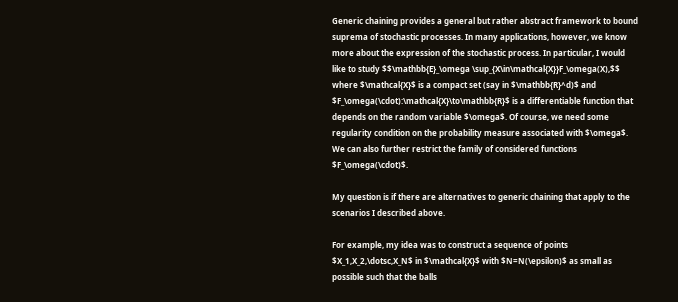Generic chaining provides a general but rather abstract framework to bound suprema of stochastic processes. In many applications, however, we know more about the expression of the stochastic process. In particular, I would like to study $$\mathbb{E}_\omega \sup_{X\in\mathcal{X}}F_\omega(X),$$ where $\mathcal{X}$ is a compact set (say in $\mathbb{R}^d)$ and $F_\omega(\cdot):\mathcal{X}\to\mathbb{R}$ is a differentiable function that depends on the random variable $\omega$. Of course, we need some regularity condition on the probability measure associated with $\omega$. We can also further restrict the family of considered functions $F_\omega(\cdot)$.

My question is if there are alternatives to generic chaining that apply to the scenarios I described above.

For example, my idea was to construct a sequence of points $X_1,X_2,\dotsc,X_N$ in $\mathcal{X}$ with $N=N(\epsilon)$ as small as possible such that the balls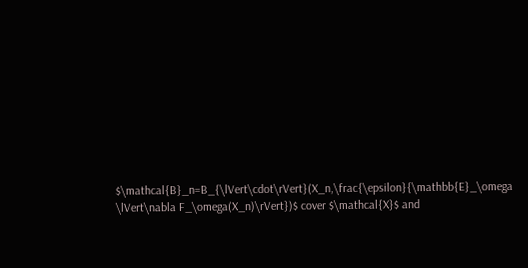$\mathcal{B}_n=B_{\lVert\cdot\rVert}(X_n,\frac{\epsilon}{\mathbb{E}_\omega \lVert\nabla F_\omega(X_n)\rVert})$ cover $\mathcal{X}$ and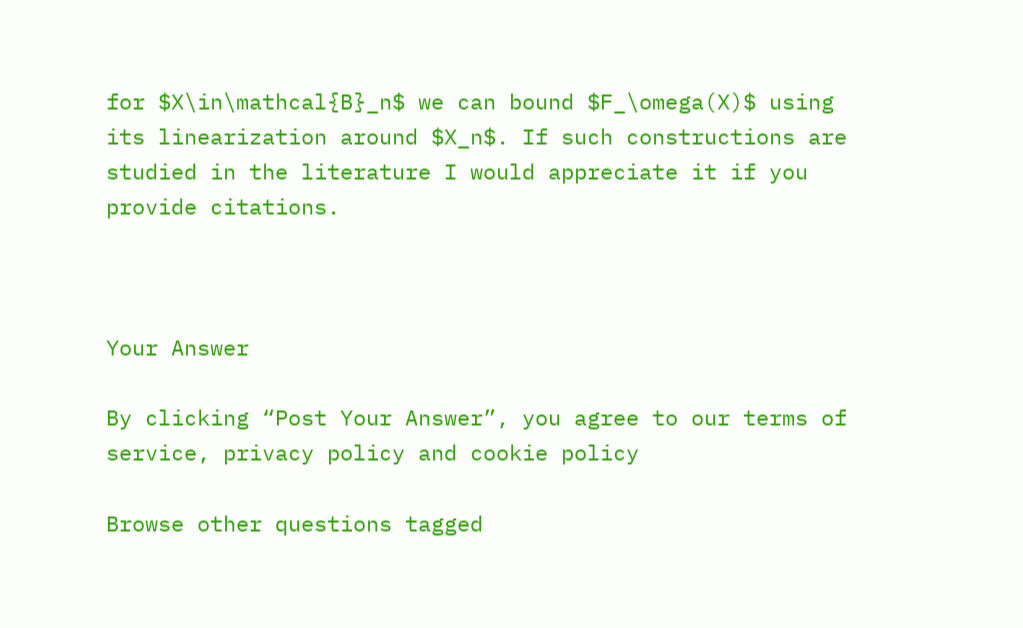for $X\in\mathcal{B}_n$ we can bound $F_\omega(X)$ using its linearization around $X_n$. If such constructions are studied in the literature I would appreciate it if you provide citations.



Your Answer

By clicking “Post Your Answer”, you agree to our terms of service, privacy policy and cookie policy

Browse other questions tagged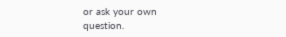or ask your own question.